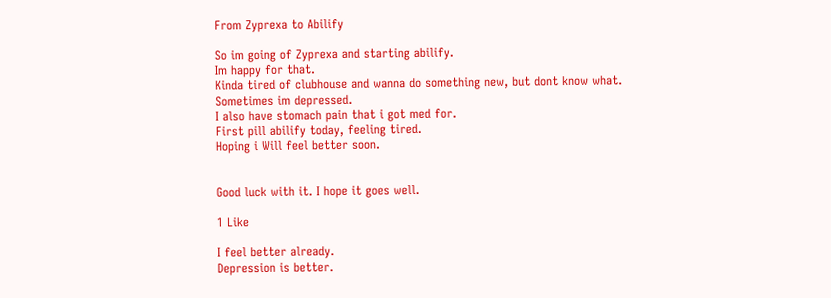From Zyprexa to Abilify

So im going of Zyprexa and starting abilify.
Im happy for that.
Kinda tired of clubhouse and wanna do something new, but dont know what.
Sometimes im depressed.
I also have stomach pain that i got med for.
First pill abilify today, feeling tired.
Hoping i Will feel better soon.


Good luck with it. I hope it goes well.

1 Like

I feel better already.
Depression is better.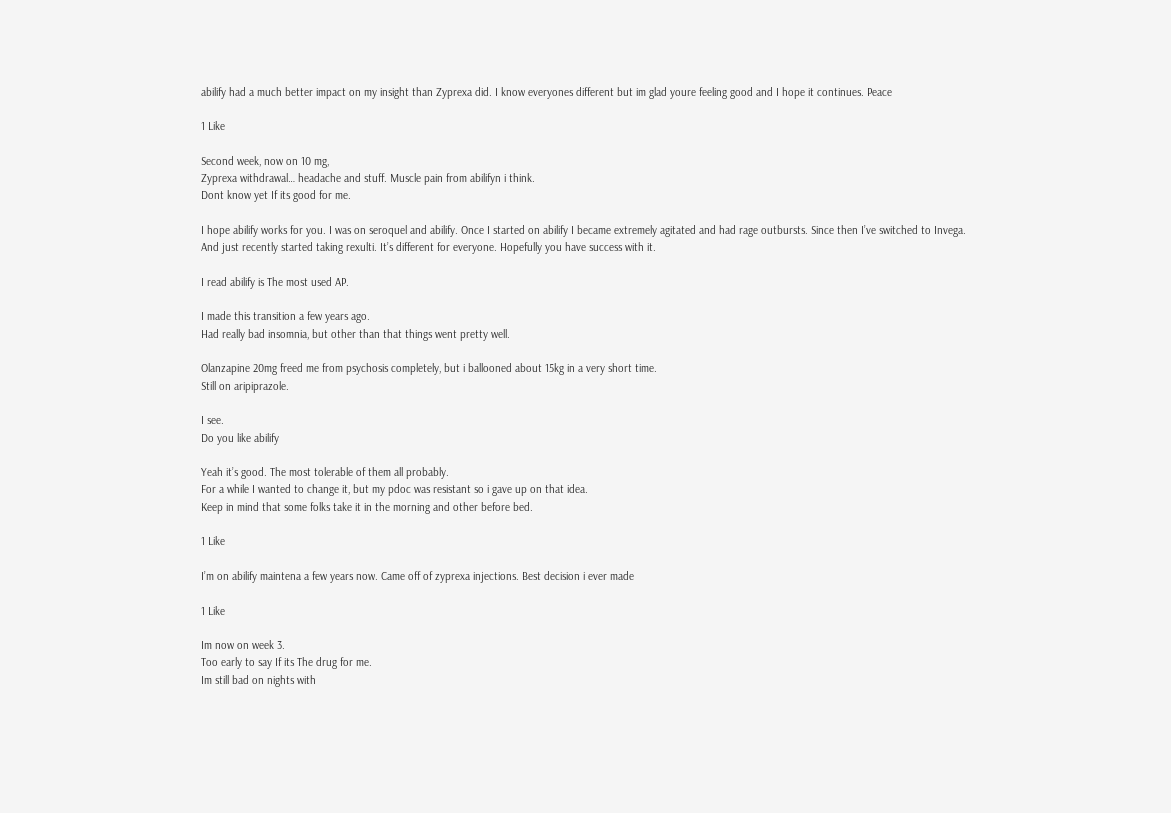abilify had a much better impact on my insight than Zyprexa did. I know everyones different but im glad youre feeling good and I hope it continues. Peace

1 Like

Second week, now on 10 mg,
Zyprexa withdrawal… headache and stuff. Muscle pain from abilifyn i think.
Dont know yet If its good for me.

I hope abilify works for you. I was on seroquel and abilify. Once I started on abilify I became extremely agitated and had rage outbursts. Since then I’ve switched to Invega. And just recently started taking rexulti. It’s different for everyone. Hopefully you have success with it.

I read abilify is The most used AP.

I made this transition a few years ago.
Had really bad insomnia, but other than that things went pretty well.

Olanzapine 20mg freed me from psychosis completely, but i ballooned about 15kg in a very short time.
Still on aripiprazole.

I see.
Do you like abilify

Yeah it’s good. The most tolerable of them all probably.
For a while I wanted to change it, but my pdoc was resistant so i gave up on that idea.
Keep in mind that some folks take it in the morning and other before bed.

1 Like

I’m on abilify maintena a few years now. Came off of zyprexa injections. Best decision i ever made

1 Like

Im now on week 3.
Too early to say If its The drug for me.
Im still bad on nights with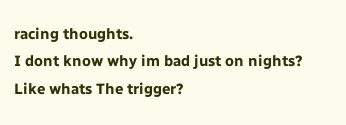racing thoughts.
I dont know why im bad just on nights?
Like whats The trigger?